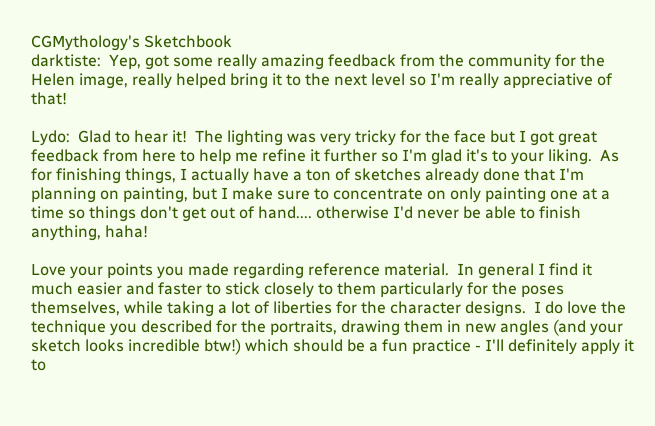CGMythology's Sketchbook
darktiste:  Yep, got some really amazing feedback from the community for the Helen image, really helped bring it to the next level so I'm really appreciative of that!

Lydo:  Glad to hear it!  The lighting was very tricky for the face but I got great feedback from here to help me refine it further so I'm glad it's to your liking.  As for finishing things, I actually have a ton of sketches already done that I'm planning on painting, but I make sure to concentrate on only painting one at a time so things don't get out of hand.... otherwise I'd never be able to finish anything, haha!

Love your points you made regarding reference material.  In general I find it much easier and faster to stick closely to them particularly for the poses themselves, while taking a lot of liberties for the character designs.  I do love the technique you described for the portraits, drawing them in new angles (and your sketch looks incredible btw!) which should be a fun practice - I'll definitely apply it to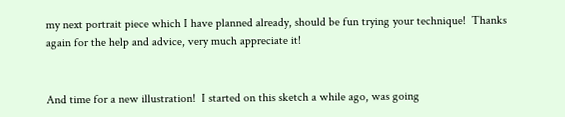my next portrait piece which I have planned already, should be fun trying your technique!  Thanks again for the help and advice, very much appreciate it!


And time for a new illustration!  I started on this sketch a while ago, was going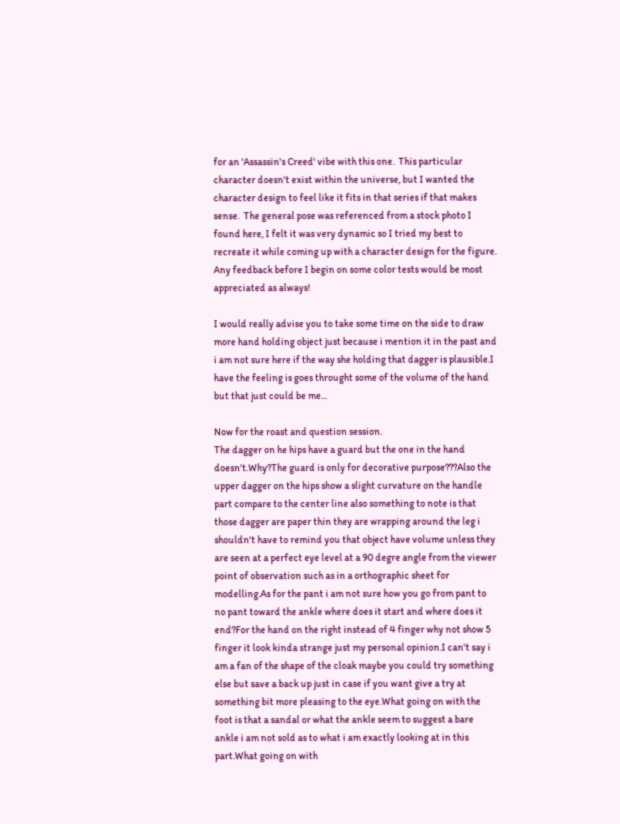for an 'Assassin's Creed' vibe with this one.  This particular character doesn't exist within the universe, but I wanted the character design to feel like it fits in that series if that makes sense.  The general pose was referenced from a stock photo I found here, I felt it was very dynamic so I tried my best to recreate it while coming up with a character design for the figure.  Any feedback before I begin on some color tests would be most appreciated as always!

I would really advise you to take some time on the side to draw more hand holding object just because i mention it in the past and i am not sure here if the way she holding that dagger is plausible.I have the feeling is goes throught some of the volume of the hand but that just could be me...

Now for the roast and question session.
The dagger on he hips have a guard but the one in the hand doesn't.Why?The guard is only for decorative purpose???Also the upper dagger on the hips show a slight curvature on the handle part compare to the center line also something to note is that those dagger are paper thin they are wrapping around the leg i shouldn't have to remind you that object have volume unless they are seen at a perfect eye level at a 90 degre angle from the viewer point of observation such as in a orthographic sheet for modelling.As for the pant i am not sure how you go from pant to no pant toward the ankle where does it start and where does it end?For the hand on the right instead of 4 finger why not show 5 finger it look kinda strange just my personal opinion.I can't say i am a fan of the shape of the cloak maybe you could try something else but save a back up just in case if you want give a try at something bit more pleasing to the eye.What going on with the foot is that a sandal or what the ankle seem to suggest a bare ankle i am not sold as to what i am exactly looking at in this part.What going on with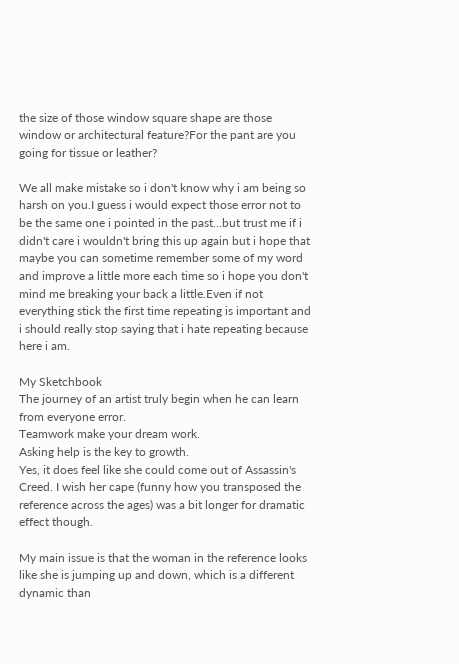the size of those window square shape are those window or architectural feature?For the pant are you going for tissue or leather?

We all make mistake so i don't know why i am being so harsh on you.I guess i would expect those error not to be the same one i pointed in the past...but trust me if i didn't care i wouldn't bring this up again but i hope that maybe you can sometime remember some of my word and improve a little more each time so i hope you don't mind me breaking your back a little.Even if not everything stick the first time repeating is important and i should really stop saying that i hate repeating because here i am.

My Sketchbook
The journey of an artist truly begin when he can learn from everyone error.
Teamwork make your dream work.
Asking help is the key to growth.
Yes, it does feel like she could come out of Assassin's Creed. I wish her cape (funny how you transposed the reference across the ages) was a bit longer for dramatic effect though.

My main issue is that the woman in the reference looks like she is jumping up and down, which is a different dynamic than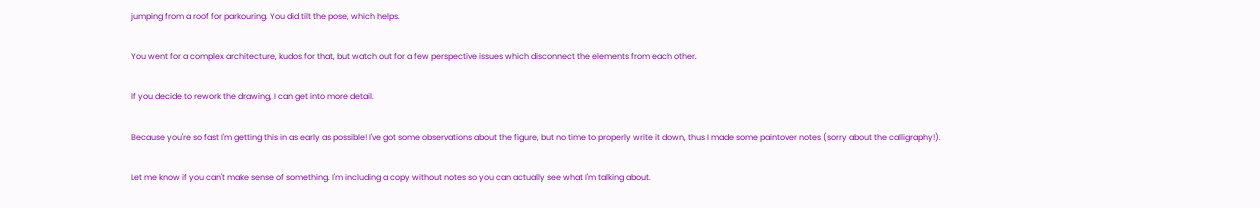jumping from a roof for parkouring. You did tilt the pose, which helps.

You went for a complex architecture, kudos for that, but watch out for a few perspective issues which disconnect the elements from each other.

If you decide to rework the drawing, I can get into more detail.

Because you're so fast I'm getting this in as early as possible! I've got some observations about the figure, but no time to properly write it down, thus I made some paintover notes (sorry about the calligraphy!).

Let me know if you can't make sense of something. I'm including a copy without notes so you can actually see what I'm talking about.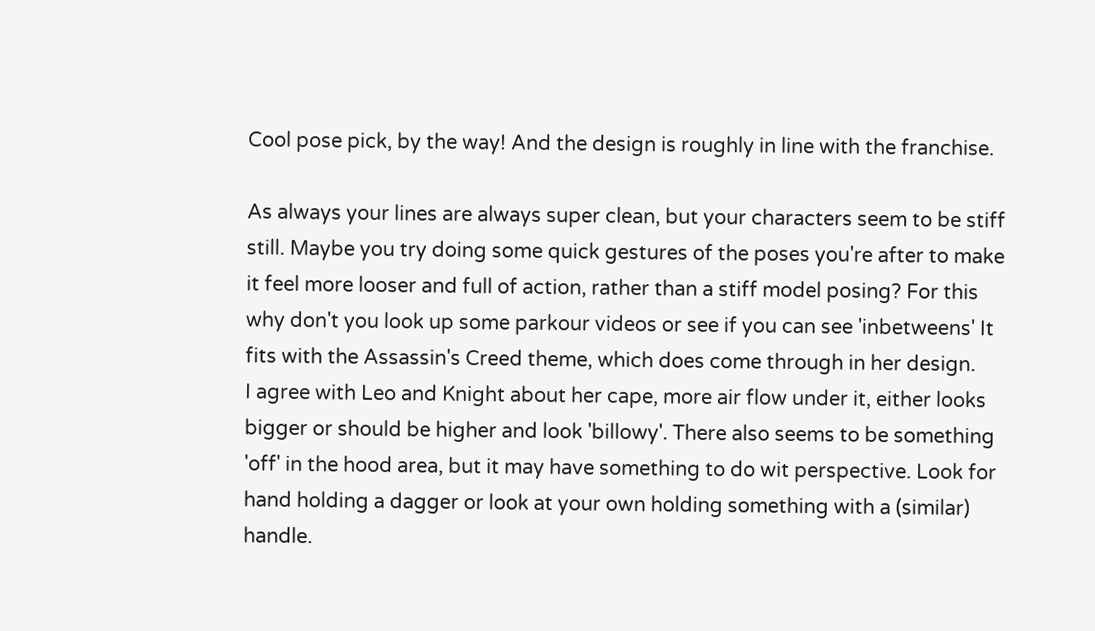Cool pose pick, by the way! And the design is roughly in line with the franchise.

As always your lines are always super clean, but your characters seem to be stiff still. Maybe you try doing some quick gestures of the poses you're after to make it feel more looser and full of action, rather than a stiff model posing? For this why don't you look up some parkour videos or see if you can see 'inbetweens' It fits with the Assassin's Creed theme, which does come through in her design.
I agree with Leo and Knight about her cape, more air flow under it, either looks bigger or should be higher and look 'billowy'. There also seems to be something 'off' in the hood area, but it may have something to do wit perspective. Look for hand holding a dagger or look at your own holding something with a (similar) handle.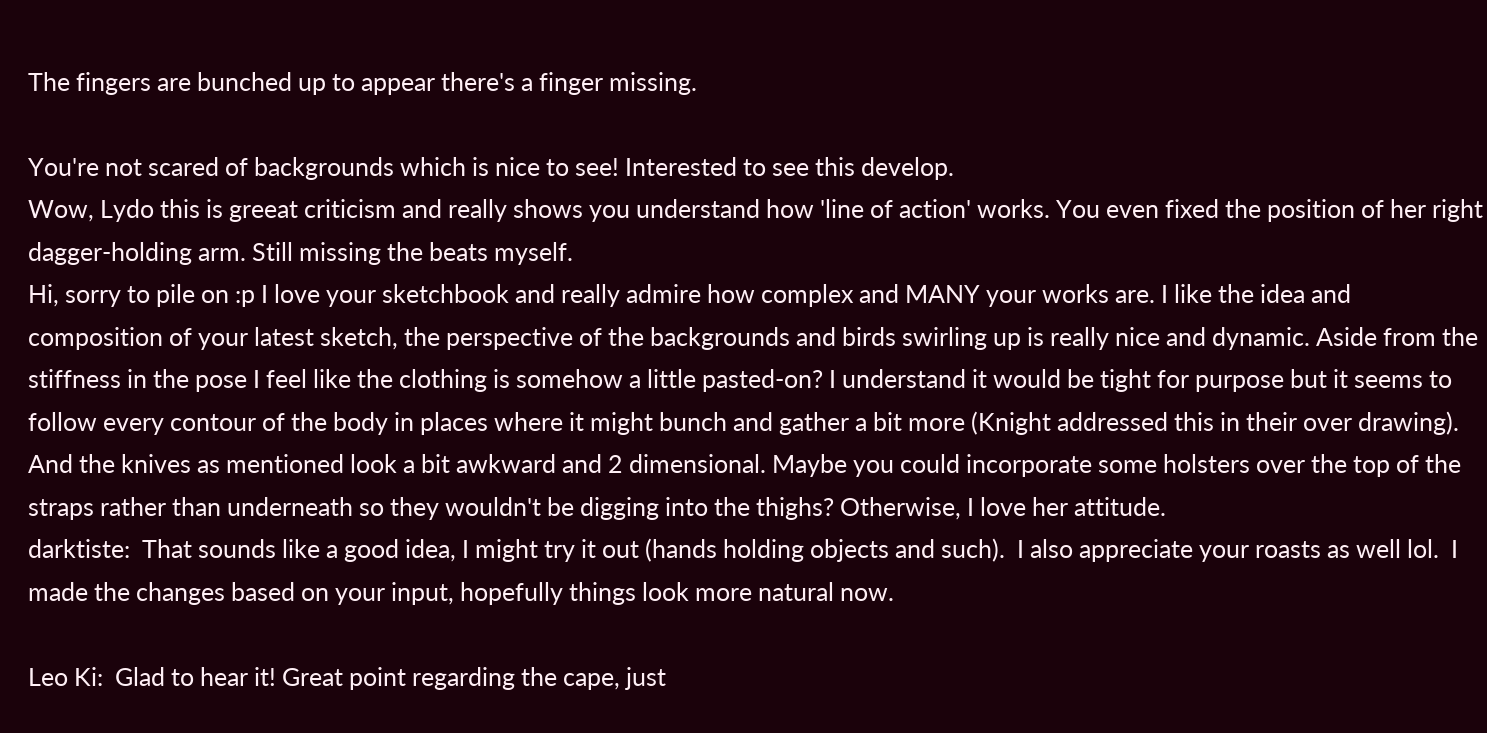The fingers are bunched up to appear there's a finger missing.

You're not scared of backgrounds which is nice to see! Interested to see this develop.
Wow, Lydo this is greeat criticism and really shows you understand how 'line of action' works. You even fixed the position of her right dagger-holding arm. Still missing the beats myself.
Hi, sorry to pile on :p I love your sketchbook and really admire how complex and MANY your works are. I like the idea and composition of your latest sketch, the perspective of the backgrounds and birds swirling up is really nice and dynamic. Aside from the stiffness in the pose I feel like the clothing is somehow a little pasted-on? I understand it would be tight for purpose but it seems to follow every contour of the body in places where it might bunch and gather a bit more (Knight addressed this in their over drawing). And the knives as mentioned look a bit awkward and 2 dimensional. Maybe you could incorporate some holsters over the top of the straps rather than underneath so they wouldn't be digging into the thighs? Otherwise, I love her attitude.
darktiste:  That sounds like a good idea, I might try it out (hands holding objects and such).  I also appreciate your roasts as well lol.  I made the changes based on your input, hopefully things look more natural now.

Leo Ki:  Glad to hear it! Great point regarding the cape, just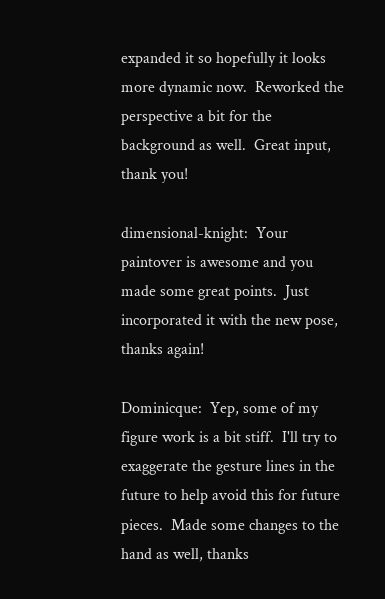expanded it so hopefully it looks more dynamic now.  Reworked the perspective a bit for the background as well.  Great input, thank you!

dimensional-knight:  Your paintover is awesome and you made some great points.  Just incorporated it with the new pose, thanks again!

Dominicque:  Yep, some of my figure work is a bit stiff.  I'll try to exaggerate the gesture lines in the future to help avoid this for future pieces.  Made some changes to the hand as well, thanks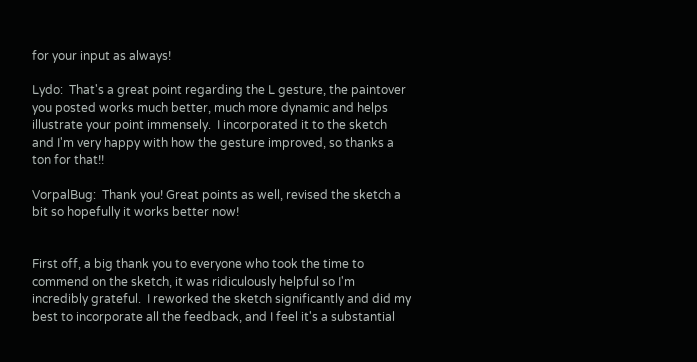for your input as always!

Lydo:  That's a great point regarding the L gesture, the paintover you posted works much better, much more dynamic and helps illustrate your point immensely.  I incorporated it to the sketch and I'm very happy with how the gesture improved, so thanks a ton for that!!

VorpalBug:  Thank you! Great points as well, revised the sketch a bit so hopefully it works better now!


First off, a big thank you to everyone who took the time to commend on the sketch, it was ridiculously helpful so I'm incredibly grateful.  I reworked the sketch significantly and did my best to incorporate all the feedback, and I feel it's a substantial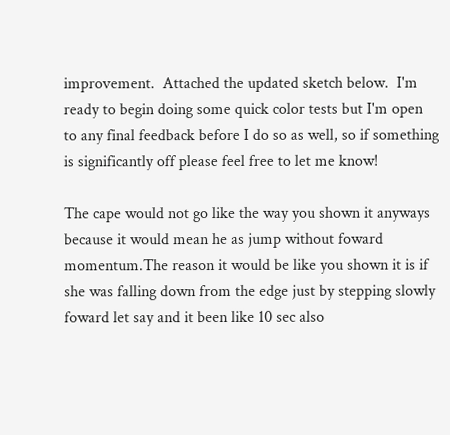improvement.  Attached the updated sketch below.  I'm ready to begin doing some quick color tests but I'm open to any final feedback before I do so as well, so if something is significantly off please feel free to let me know!

The cape would not go like the way you shown it anyways because it would mean he as jump without foward momentum.The reason it would be like you shown it is if she was falling down from the edge just by stepping slowly foward let say and it been like 10 sec also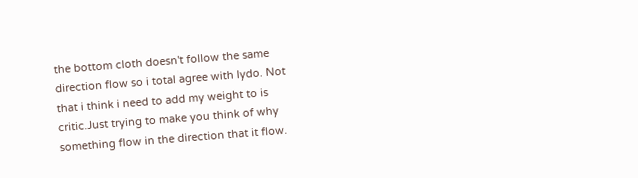the bottom cloth doesn't follow the same direction flow so i total agree with lydo. Not that i think i need to add my weight to is critic.Just trying to make you think of why something flow in the direction that it flow.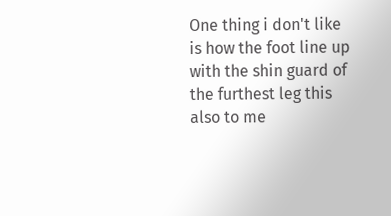One thing i don't like is how the foot line up with the shin guard of the furthest leg this also to me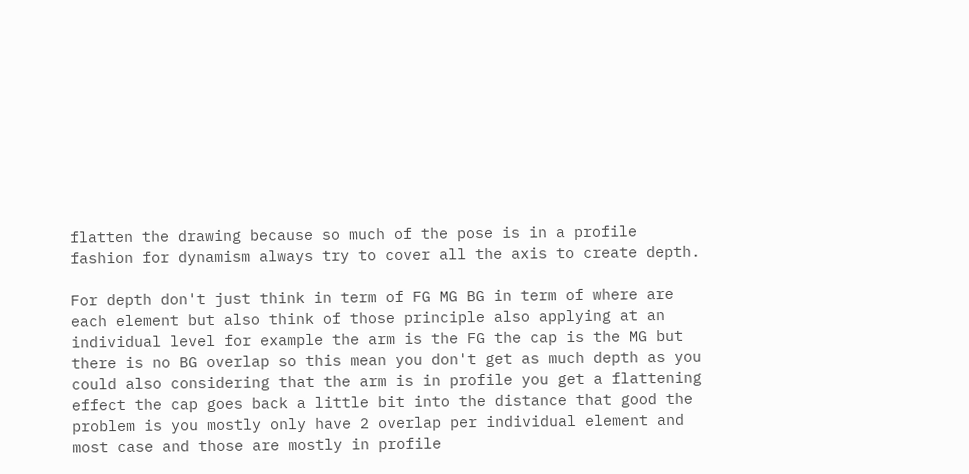flatten the drawing because so much of the pose is in a profile fashion for dynamism always try to cover all the axis to create depth.

For depth don't just think in term of FG MG BG in term of where are each element but also think of those principle also applying at an individual level for example the arm is the FG the cap is the MG but there is no BG overlap so this mean you don't get as much depth as you could also considering that the arm is in profile you get a flattening effect the cap goes back a little bit into the distance that good the problem is you mostly only have 2 overlap per individual element and most case and those are mostly in profile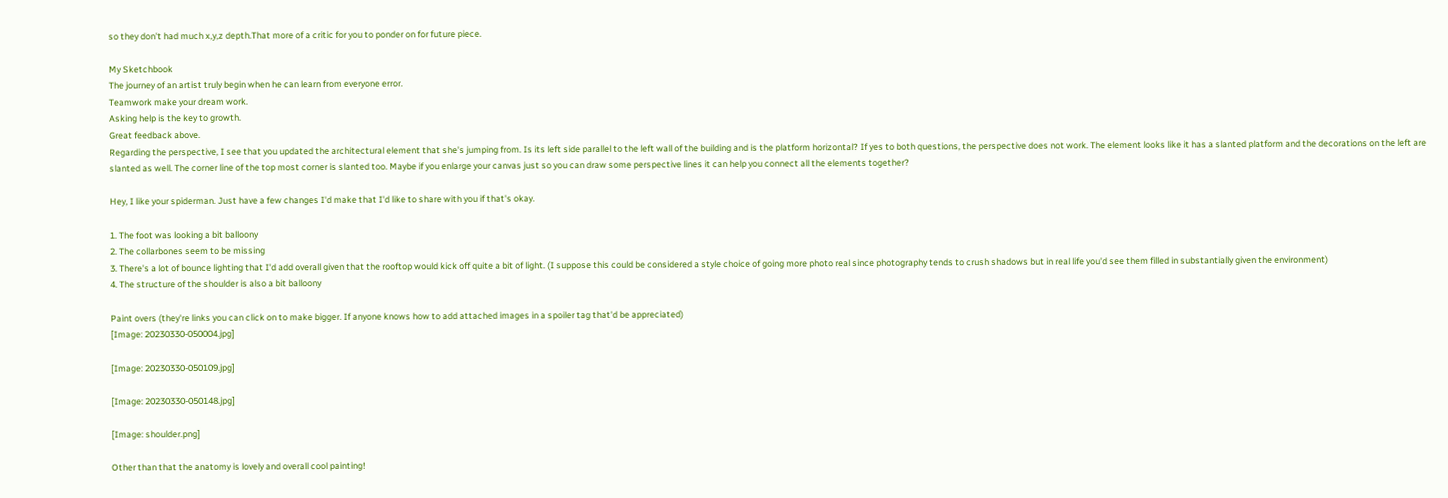so they don't had much x,y,z depth.That more of a critic for you to ponder on for future piece.

My Sketchbook
The journey of an artist truly begin when he can learn from everyone error.
Teamwork make your dream work.
Asking help is the key to growth.
Great feedback above.
Regarding the perspective, I see that you updated the architectural element that she's jumping from. Is its left side parallel to the left wall of the building and is the platform horizontal? If yes to both questions, the perspective does not work. The element looks like it has a slanted platform and the decorations on the left are slanted as well. The corner line of the top most corner is slanted too. Maybe if you enlarge your canvas just so you can draw some perspective lines it can help you connect all the elements together?

Hey, I like your spiderman. Just have a few changes I'd make that I'd like to share with you if that's okay.

1. The foot was looking a bit balloony
2. The collarbones seem to be missing
3. There's a lot of bounce lighting that I'd add overall given that the rooftop would kick off quite a bit of light. (I suppose this could be considered a style choice of going more photo real since photography tends to crush shadows but in real life you'd see them filled in substantially given the environment)
4. The structure of the shoulder is also a bit balloony

Paint overs (they're links you can click on to make bigger. If anyone knows how to add attached images in a spoiler tag that'd be appreciated)
[Image: 20230330-050004.jpg]

[Image: 20230330-050109.jpg]

[Image: 20230330-050148.jpg]

[Image: shoulder.png]

Other than that the anatomy is lovely and overall cool painting!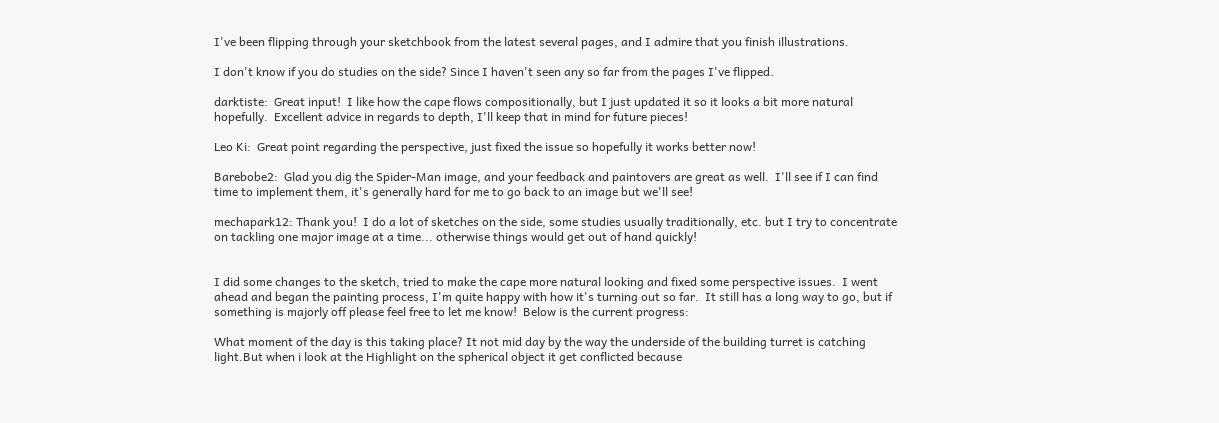I've been flipping through your sketchbook from the latest several pages, and I admire that you finish illustrations.

I don't know if you do studies on the side? Since I haven't seen any so far from the pages I've flipped.

darktiste:  Great input!  I like how the cape flows compositionally, but I just updated it so it looks a bit more natural hopefully.  Excellent advice in regards to depth, I'll keep that in mind for future pieces!

Leo Ki:  Great point regarding the perspective, just fixed the issue so hopefully it works better now!

Barebobe2:  Glad you dig the Spider-Man image, and your feedback and paintovers are great as well.  I'll see if I can find time to implement them, it's generally hard for me to go back to an image but we'll see!

mechapark12: Thank you!  I do a lot of sketches on the side, some studies usually traditionally, etc. but I try to concentrate on tackling one major image at a time... otherwise things would get out of hand quickly!


I did some changes to the sketch, tried to make the cape more natural looking and fixed some perspective issues.  I went ahead and began the painting process, I'm quite happy with how it's turning out so far.  It still has a long way to go, but if something is majorly off please feel free to let me know!  Below is the current progress:

What moment of the day is this taking place? It not mid day by the way the underside of the building turret is catching light.But when i look at the Highlight on the spherical object it get conflicted because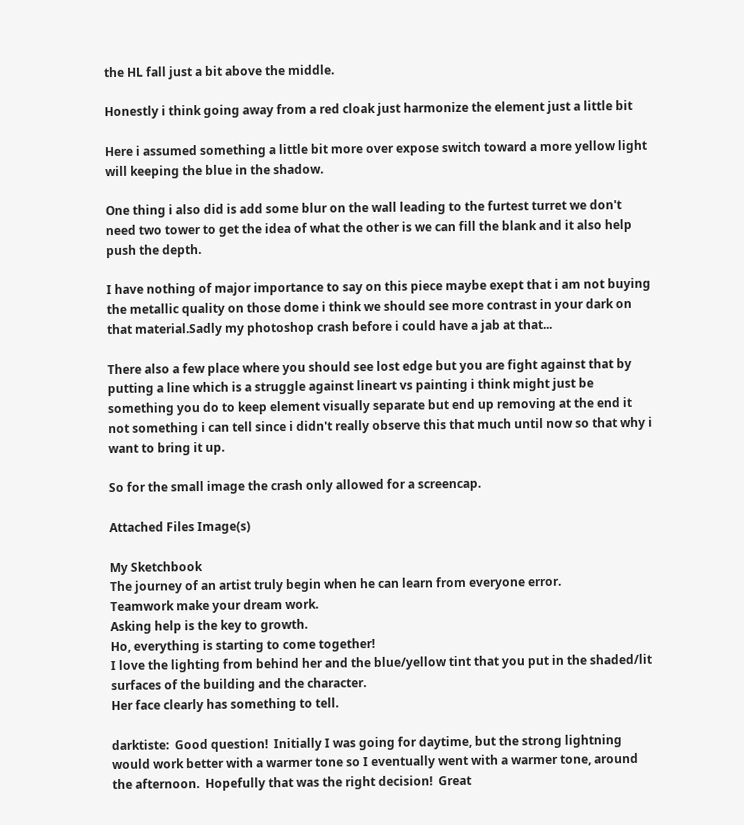the HL fall just a bit above the middle.

Honestly i think going away from a red cloak just harmonize the element just a little bit

Here i assumed something a little bit more over expose switch toward a more yellow light will keeping the blue in the shadow.

One thing i also did is add some blur on the wall leading to the furtest turret we don't need two tower to get the idea of what the other is we can fill the blank and it also help push the depth.

I have nothing of major importance to say on this piece maybe exept that i am not buying the metallic quality on those dome i think we should see more contrast in your dark on that material.Sadly my photoshop crash before i could have a jab at that...

There also a few place where you should see lost edge but you are fight against that by putting a line which is a struggle against lineart vs painting i think might just be something you do to keep element visually separate but end up removing at the end it not something i can tell since i didn't really observe this that much until now so that why i want to bring it up.

So for the small image the crash only allowed for a screencap.

Attached Files Image(s)

My Sketchbook
The journey of an artist truly begin when he can learn from everyone error.
Teamwork make your dream work.
Asking help is the key to growth.
Ho, everything is starting to come together!
I love the lighting from behind her and the blue/yellow tint that you put in the shaded/lit surfaces of the building and the character.
Her face clearly has something to tell.

darktiste:  Good question!  Initially I was going for daytime, but the strong lightning would work better with a warmer tone so I eventually went with a warmer tone, around the afternoon.  Hopefully that was the right decision!  Great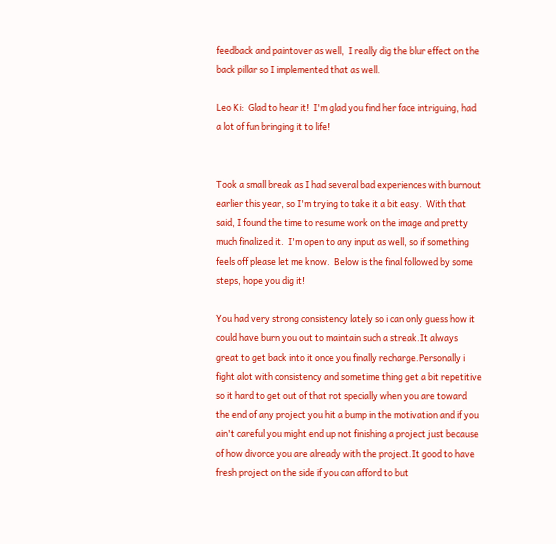feedback and paintover as well,  I really dig the blur effect on the back pillar so I implemented that as well.

Leo Ki:  Glad to hear it!  I'm glad you find her face intriguing, had a lot of fun bringing it to life!


Took a small break as I had several bad experiences with burnout earlier this year, so I'm trying to take it a bit easy.  With that said, I found the time to resume work on the image and pretty much finalized it.  I'm open to any input as well, so if something feels off please let me know.  Below is the final followed by some steps, hope you dig it!

You had very strong consistency lately so i can only guess how it could have burn you out to maintain such a streak.It always great to get back into it once you finally recharge.Personally i fight alot with consistency and sometime thing get a bit repetitive so it hard to get out of that rot specially when you are toward the end of any project you hit a bump in the motivation and if you ain't careful you might end up not finishing a project just because of how divorce you are already with the project.It good to have fresh project on the side if you can afford to but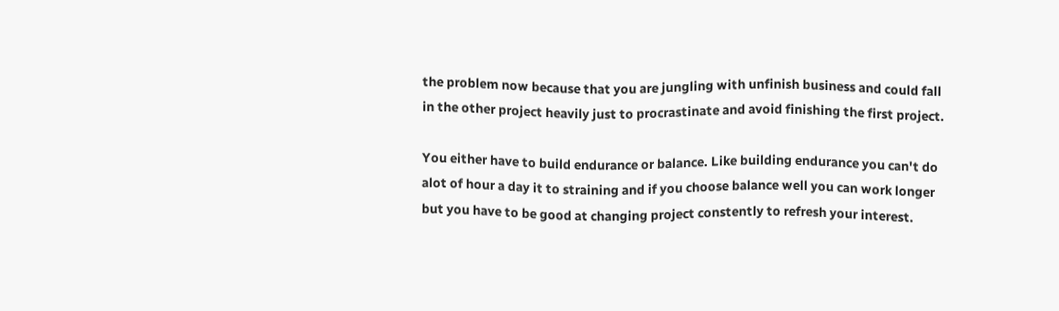the problem now because that you are jungling with unfinish business and could fall in the other project heavily just to procrastinate and avoid finishing the first project.

You either have to build endurance or balance. Like building endurance you can't do alot of hour a day it to straining and if you choose balance well you can work longer but you have to be good at changing project constently to refresh your interest.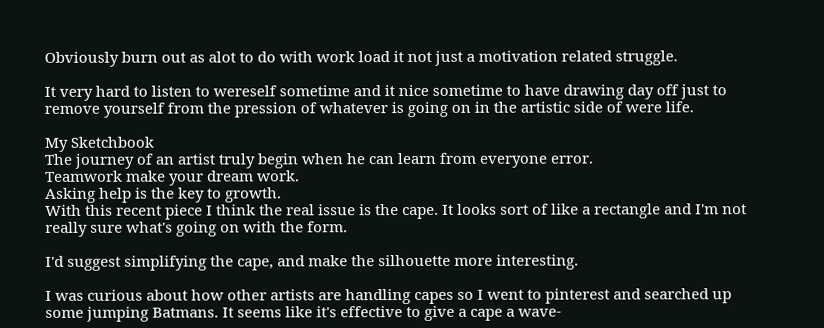Obviously burn out as alot to do with work load it not just a motivation related struggle.

It very hard to listen to wereself sometime and it nice sometime to have drawing day off just to remove yourself from the pression of whatever is going on in the artistic side of were life.

My Sketchbook
The journey of an artist truly begin when he can learn from everyone error.
Teamwork make your dream work.
Asking help is the key to growth.
With this recent piece I think the real issue is the cape. It looks sort of like a rectangle and I'm not really sure what's going on with the form.

I'd suggest simplifying the cape, and make the silhouette more interesting.

I was curious about how other artists are handling capes so I went to pinterest and searched up some jumping Batmans. It seems like it's effective to give a cape a wave-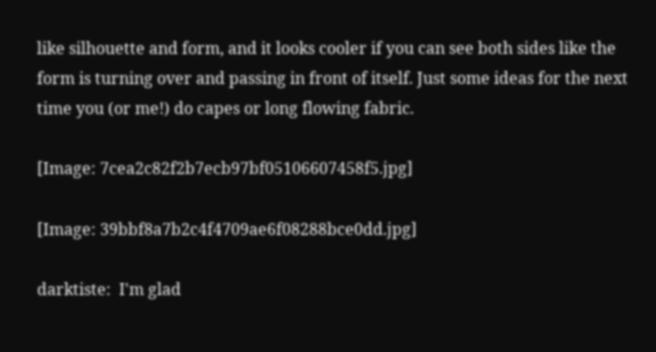like silhouette and form, and it looks cooler if you can see both sides like the form is turning over and passing in front of itself. Just some ideas for the next time you (or me!) do capes or long flowing fabric.

[Image: 7cea2c82f2b7ecb97bf05106607458f5.jpg]

[Image: 39bbf8a7b2c4f4709ae6f08288bce0dd.jpg]

darktiste:  I'm glad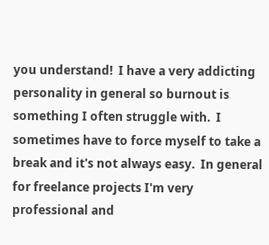you understand!  I have a very addicting personality in general so burnout is something I often struggle with.  I sometimes have to force myself to take a break and it's not always easy.  In general for freelance projects I'm very professional and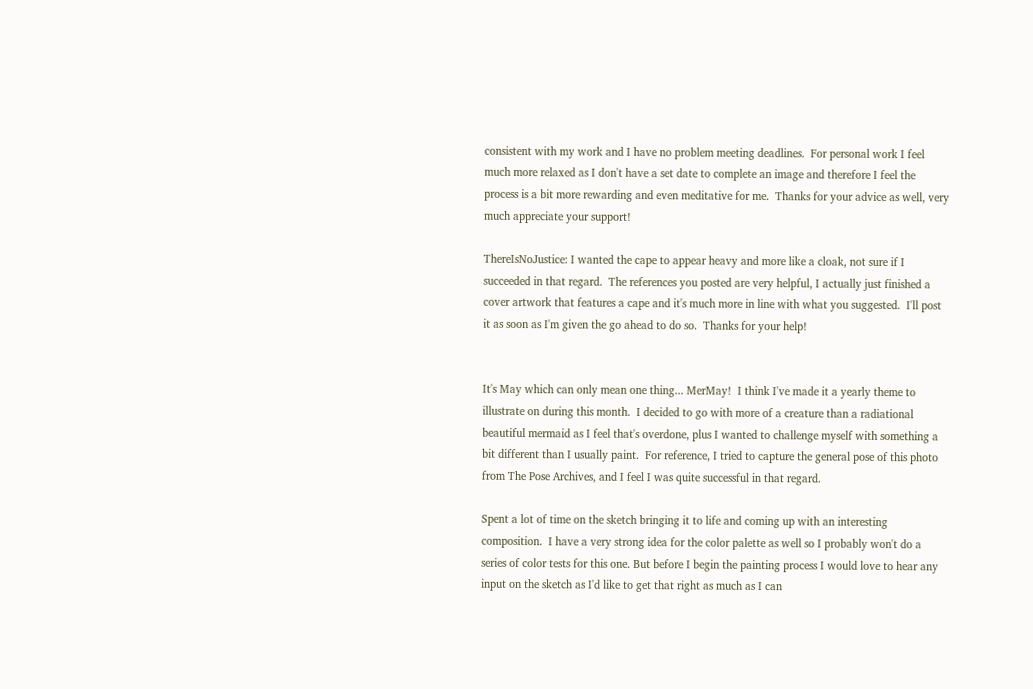consistent with my work and I have no problem meeting deadlines.  For personal work I feel much more relaxed as I don't have a set date to complete an image and therefore I feel the process is a bit more rewarding and even meditative for me.  Thanks for your advice as well, very much appreciate your support!

ThereIsNoJustice: I wanted the cape to appear heavy and more like a cloak, not sure if I succeeded in that regard.  The references you posted are very helpful, I actually just finished a cover artwork that features a cape and it's much more in line with what you suggested.  I'll post it as soon as I'm given the go ahead to do so.  Thanks for your help!


It's May which can only mean one thing... MerMay!  I think I've made it a yearly theme to illustrate on during this month.  I decided to go with more of a creature than a radiational beautiful mermaid as I feel that's overdone, plus I wanted to challenge myself with something a bit different than I usually paint.  For reference, I tried to capture the general pose of this photo from The Pose Archives, and I feel I was quite successful in that regard.

Spent a lot of time on the sketch bringing it to life and coming up with an interesting composition.  I have a very strong idea for the color palette as well so I probably won't do a series of color tests for this one. But before I begin the painting process I would love to hear any input on the sketch as I'd like to get that right as much as I can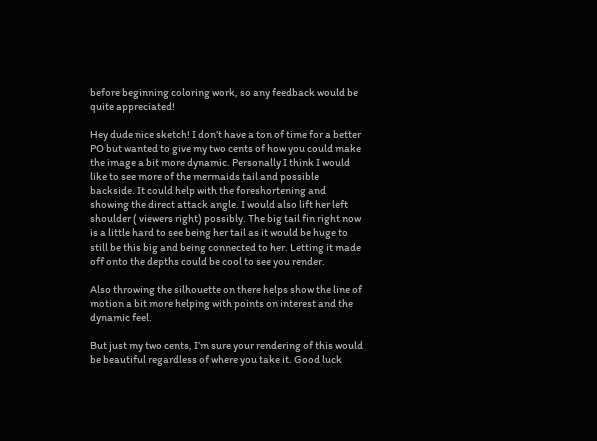before beginning coloring work, so any feedback would be quite appreciated!

Hey dude nice sketch! I don’t have a ton of time for a better PO but wanted to give my two cents of how you could make the image a bit more dynamic. Personally I think I would like to see more of the mermaids tail and possible backside. It could help with the foreshortening and showing the direct attack angle. I would also lift her left shoulder ( viewers right) possibly. The big tail fin right now is a little hard to see being her tail as it would be huge to still be this big and being connected to her. Letting it made off onto the depths could be cool to see you render.

Also throwing the silhouette on there helps show the line of motion a bit more helping with points on interest and the dynamic feel.

But just my two cents, I’m sure your rendering of this would be beautiful regardless of where you take it. Good luck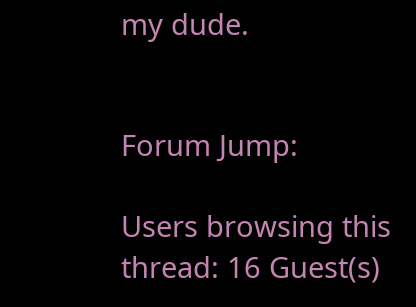my dude.


Forum Jump:

Users browsing this thread: 16 Guest(s)